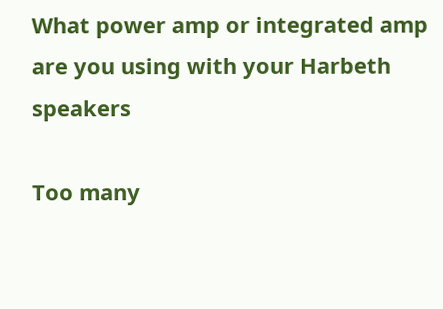What power amp or integrated amp are you using with your Harbeth speakers

Too many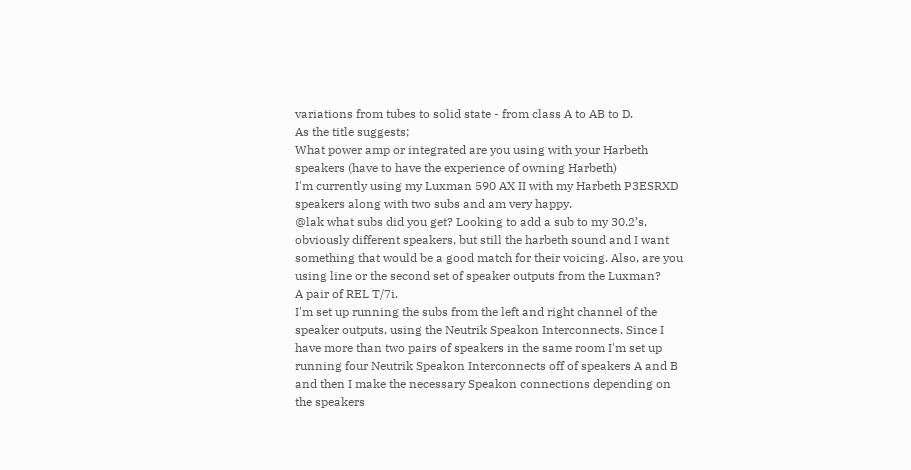variations from tubes to solid state - from class A to AB to D.
As the title suggests;
What power amp or integrated are you using with your Harbeth speakers (have to have the experience of owning Harbeth)
I'm currently using my Luxman 590 AX II with my Harbeth P3ESRXD speakers along with two subs and am very happy.
@lak what subs did you get? Looking to add a sub to my 30.2’s, obviously different speakers, but still the harbeth sound and I want something that would be a good match for their voicing. Also, are you using line or the second set of speaker outputs from the Luxman?
A pair of REL T/7i.
I'm set up running the subs from the left and right channel of the speaker outputs, using the Neutrik Speakon Interconnects. Since I have more than two pairs of speakers in the same room I'm set up running four Neutrik Speakon Interconnects off of speakers A and B and then I make the necessary Speakon connections depending on the speakers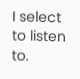I select to listen to.